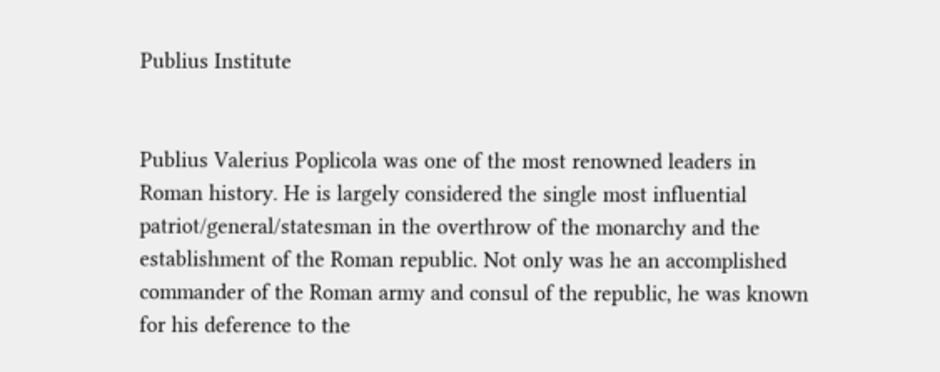Publius Institute


Publius Valerius Poplicola was one of the most renowned leaders in Roman history. He is largely considered the single most influential patriot/general/statesman in the overthrow of the monarchy and the establishment of the Roman republic. Not only was he an accomplished commander of the Roman army and consul of the republic, he was known for his deference to the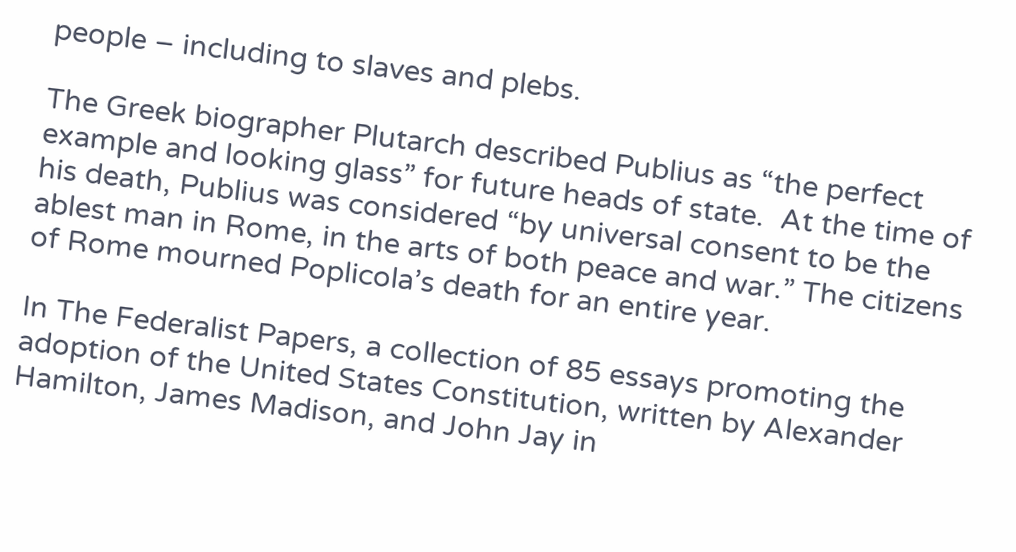people – including to slaves and plebs.

The Greek biographer Plutarch described Publius as “the perfect example and looking glass” for future heads of state.  At the time of his death, Publius was considered “by universal consent to be the ablest man in Rome, in the arts of both peace and war.” The citizens of Rome mourned Poplicola’s death for an entire year.

In The Federalist Papers, a collection of 85 essays promoting the adoption of the United States Constitution, written by Alexander Hamilton, James Madison, and John Jay in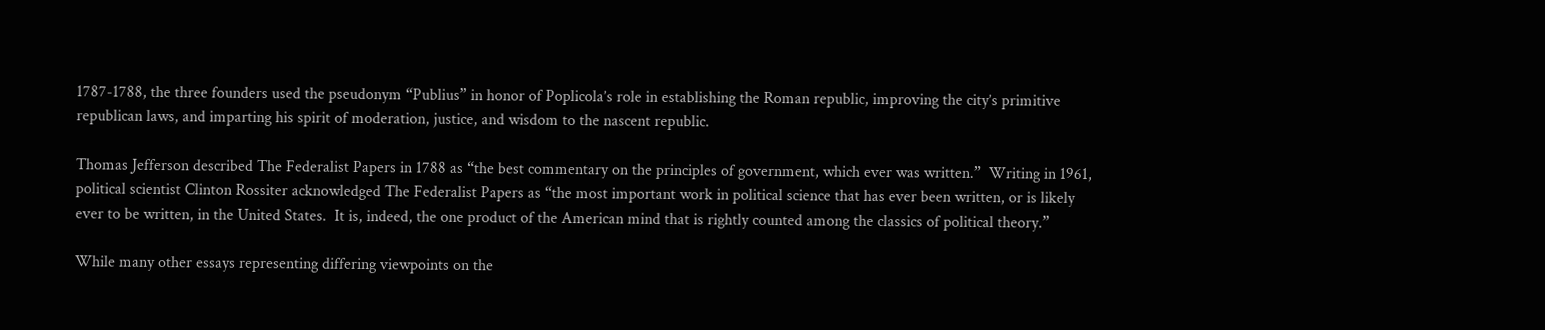1787-1788, the three founders used the pseudonym “Publius” in honor of Poplicola’s role in establishing the Roman republic, improving the city’s primitive republican laws, and imparting his spirit of moderation, justice, and wisdom to the nascent republic.

Thomas Jefferson described The Federalist Papers in 1788 as “the best commentary on the principles of government, which ever was written.”  Writing in 1961, political scientist Clinton Rossiter acknowledged The Federalist Papers as “the most important work in political science that has ever been written, or is likely ever to be written, in the United States.  It is, indeed, the one product of the American mind that is rightly counted among the classics of political theory.”

While many other essays representing differing viewpoints on the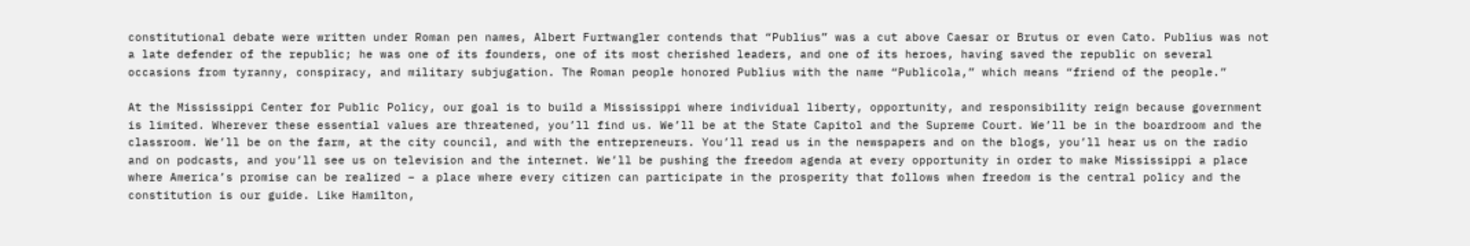constitutional debate were written under Roman pen names, Albert Furtwangler contends that “Publius” was a cut above Caesar or Brutus or even Cato. Publius was not a late defender of the republic; he was one of its founders, one of its most cherished leaders, and one of its heroes, having saved the republic on several occasions from tyranny, conspiracy, and military subjugation. The Roman people honored Publius with the name “Publicola,” which means “friend of the people.”

At the Mississippi Center for Public Policy, our goal is to build a Mississippi where individual liberty, opportunity, and responsibility reign because government is limited. Wherever these essential values are threatened, you’ll find us. We’ll be at the State Capitol and the Supreme Court. We’ll be in the boardroom and the classroom. We’ll be on the farm, at the city council, and with the entrepreneurs. You’ll read us in the newspapers and on the blogs, you’ll hear us on the radio and on podcasts, and you’ll see us on television and the internet. We’ll be pushing the freedom agenda at every opportunity in order to make Mississippi a place where America’s promise can be realized – a place where every citizen can participate in the prosperity that follows when freedom is the central policy and the constitution is our guide. Like Hamilton,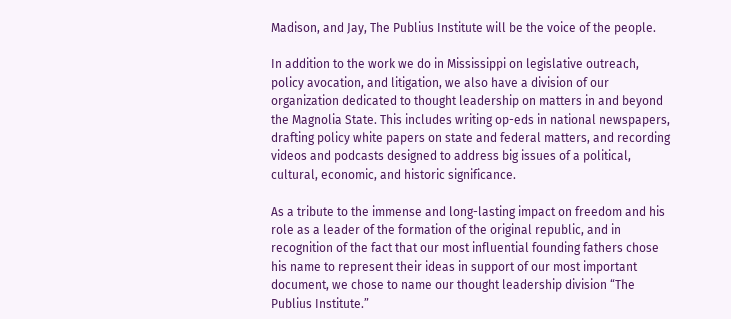Madison, and Jay, The Publius Institute will be the voice of the people.

In addition to the work we do in Mississippi on legislative outreach, policy avocation, and litigation, we also have a division of our organization dedicated to thought leadership on matters in and beyond the Magnolia State. This includes writing op-eds in national newspapers, drafting policy white papers on state and federal matters, and recording videos and podcasts designed to address big issues of a political, cultural, economic, and historic significance.

As a tribute to the immense and long-lasting impact on freedom and his role as a leader of the formation of the original republic, and in recognition of the fact that our most influential founding fathers chose his name to represent their ideas in support of our most important document, we chose to name our thought leadership division “The Publius Institute.”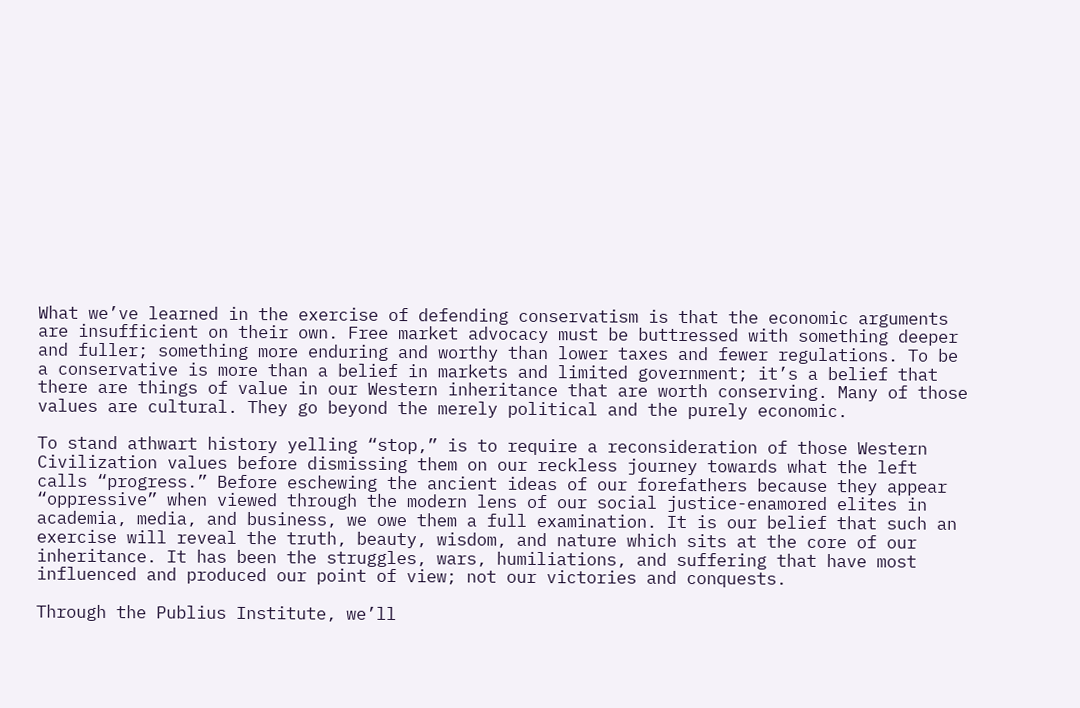What we’ve learned in the exercise of defending conservatism is that the economic arguments are insufficient on their own. Free market advocacy must be buttressed with something deeper and fuller; something more enduring and worthy than lower taxes and fewer regulations. To be a conservative is more than a belief in markets and limited government; it’s a belief that there are things of value in our Western inheritance that are worth conserving. Many of those values are cultural. They go beyond the merely political and the purely economic.

To stand athwart history yelling “stop,” is to require a reconsideration of those Western Civilization values before dismissing them on our reckless journey towards what the left calls “progress.” Before eschewing the ancient ideas of our forefathers because they appear “oppressive” when viewed through the modern lens of our social justice-enamored elites in academia, media, and business, we owe them a full examination. It is our belief that such an exercise will reveal the truth, beauty, wisdom, and nature which sits at the core of our inheritance. It has been the struggles, wars, humiliations, and suffering that have most influenced and produced our point of view; not our victories and conquests.

Through the Publius Institute, we’ll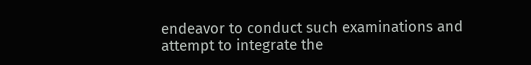endeavor to conduct such examinations and attempt to integrate the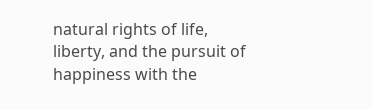natural rights of life, liberty, and the pursuit of happiness with the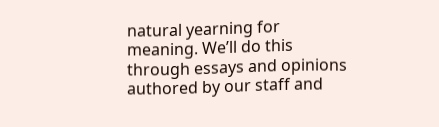natural yearning for meaning. We’ll do this through essays and opinions authored by our staff and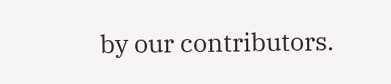by our contributors.